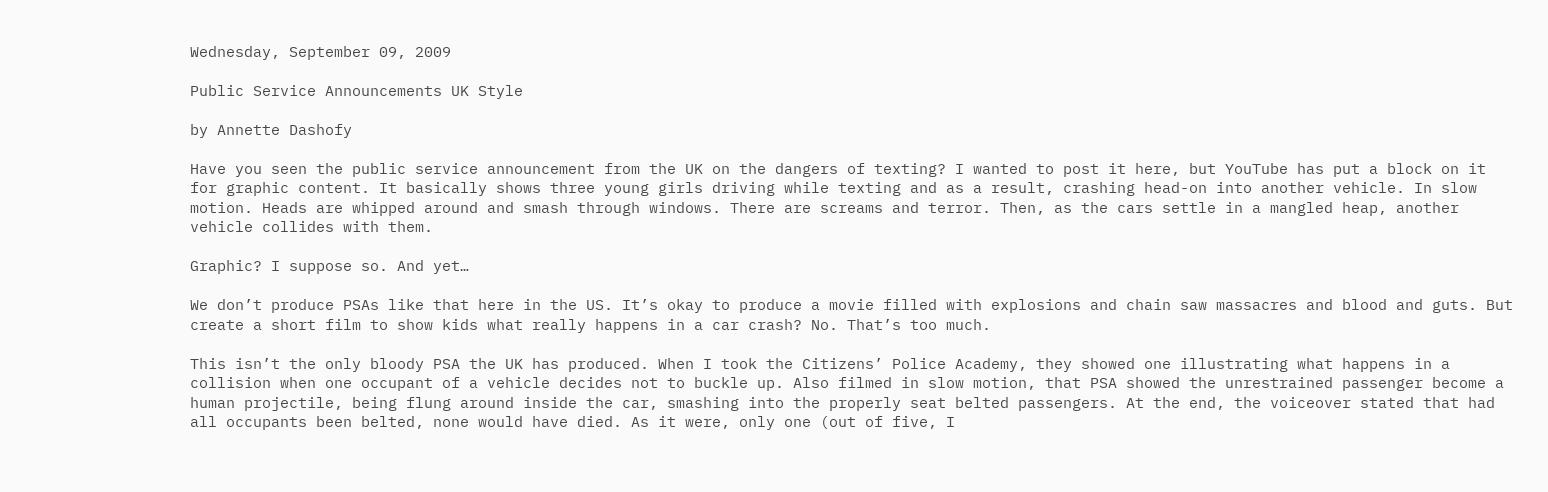Wednesday, September 09, 2009

Public Service Announcements UK Style

by Annette Dashofy

Have you seen the public service announcement from the UK on the dangers of texting? I wanted to post it here, but YouTube has put a block on it for graphic content. It basically shows three young girls driving while texting and as a result, crashing head-on into another vehicle. In slow motion. Heads are whipped around and smash through windows. There are screams and terror. Then, as the cars settle in a mangled heap, another vehicle collides with them.

Graphic? I suppose so. And yet…

We don’t produce PSAs like that here in the US. It’s okay to produce a movie filled with explosions and chain saw massacres and blood and guts. But create a short film to show kids what really happens in a car crash? No. That’s too much.

This isn’t the only bloody PSA the UK has produced. When I took the Citizens’ Police Academy, they showed one illustrating what happens in a collision when one occupant of a vehicle decides not to buckle up. Also filmed in slow motion, that PSA showed the unrestrained passenger become a human projectile, being flung around inside the car, smashing into the properly seat belted passengers. At the end, the voiceover stated that had all occupants been belted, none would have died. As it were, only one (out of five, I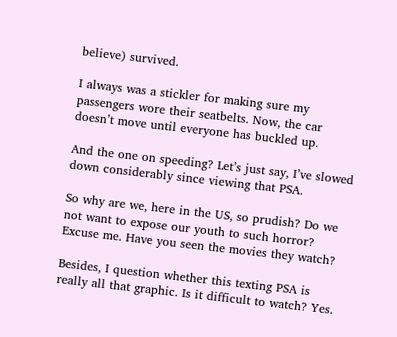believe) survived.

I always was a stickler for making sure my passengers wore their seatbelts. Now, the car doesn’t move until everyone has buckled up.

And the one on speeding? Let’s just say, I’ve slowed down considerably since viewing that PSA.

So why are we, here in the US, so prudish? Do we not want to expose our youth to such horror? Excuse me. Have you seen the movies they watch?

Besides, I question whether this texting PSA is really all that graphic. Is it difficult to watch? Yes.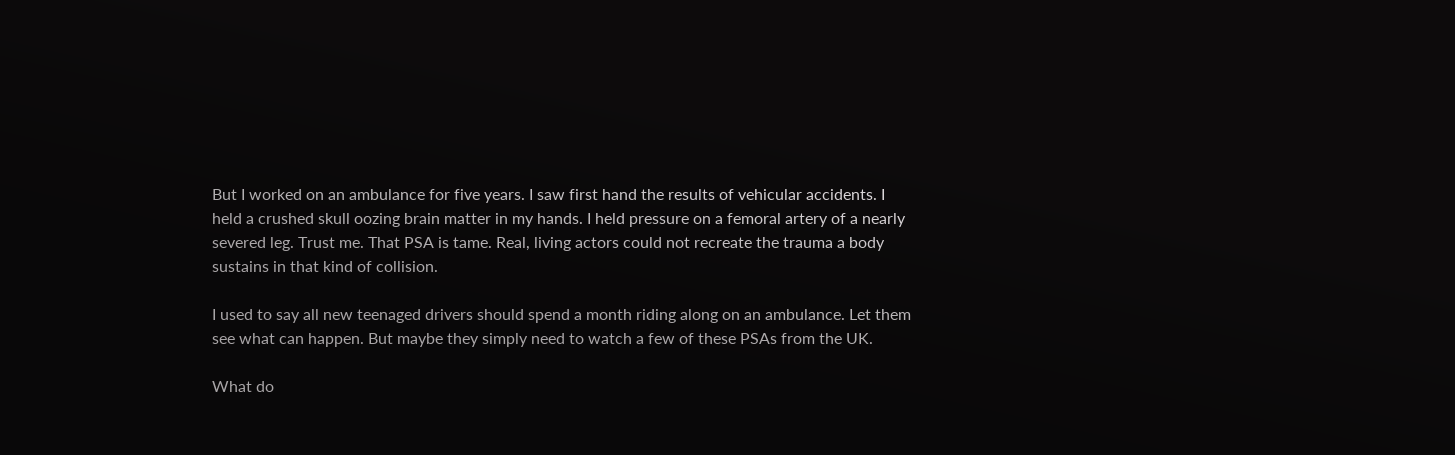But I worked on an ambulance for five years. I saw first hand the results of vehicular accidents. I held a crushed skull oozing brain matter in my hands. I held pressure on a femoral artery of a nearly severed leg. Trust me. That PSA is tame. Real, living actors could not recreate the trauma a body sustains in that kind of collision.

I used to say all new teenaged drivers should spend a month riding along on an ambulance. Let them see what can happen. But maybe they simply need to watch a few of these PSAs from the UK.

What do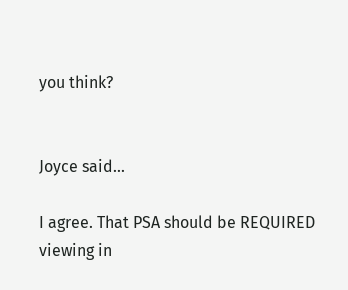you think?


Joyce said...

I agree. That PSA should be REQUIRED viewing in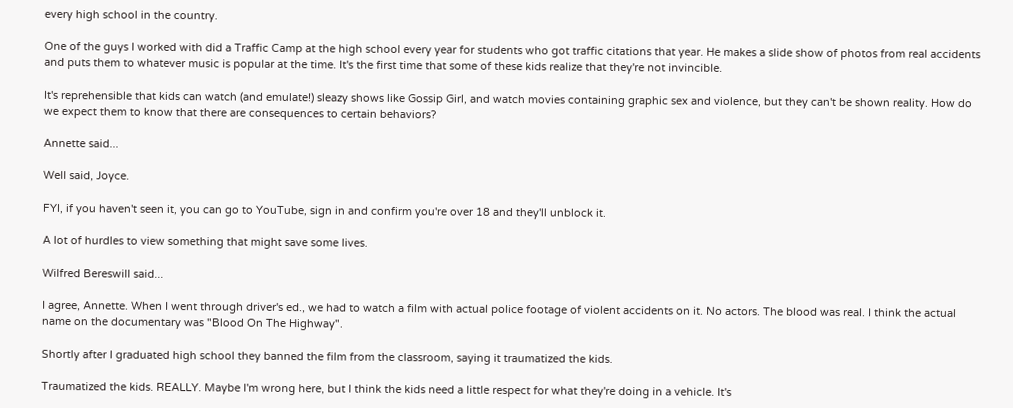every high school in the country.

One of the guys I worked with did a Traffic Camp at the high school every year for students who got traffic citations that year. He makes a slide show of photos from real accidents and puts them to whatever music is popular at the time. It's the first time that some of these kids realize that they're not invincible.

It's reprehensible that kids can watch (and emulate!) sleazy shows like Gossip Girl, and watch movies containing graphic sex and violence, but they can't be shown reality. How do we expect them to know that there are consequences to certain behaviors?

Annette said...

Well said, Joyce.

FYI, if you haven't seen it, you can go to YouTube, sign in and confirm you're over 18 and they'll unblock it.

A lot of hurdles to view something that might save some lives.

Wilfred Bereswill said...

I agree, Annette. When I went through driver's ed., we had to watch a film with actual police footage of violent accidents on it. No actors. The blood was real. I think the actual name on the documentary was "Blood On The Highway".

Shortly after I graduated high school they banned the film from the classroom, saying it traumatized the kids.

Traumatized the kids. REALLY. Maybe I'm wrong here, but I think the kids need a little respect for what they're doing in a vehicle. It's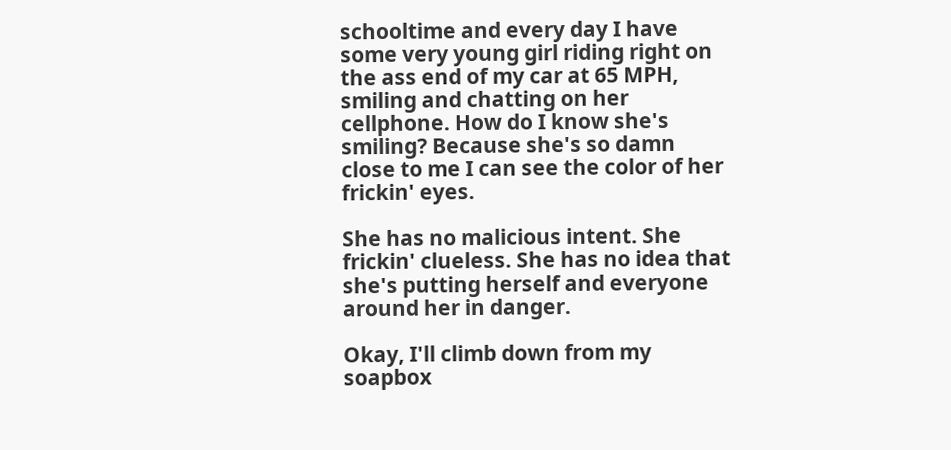schooltime and every day I have some very young girl riding right on the ass end of my car at 65 MPH, smiling and chatting on her cellphone. How do I know she's smiling? Because she's so damn close to me I can see the color of her frickin' eyes.

She has no malicious intent. She frickin' clueless. She has no idea that she's putting herself and everyone around her in danger.

Okay, I'll climb down from my soapbox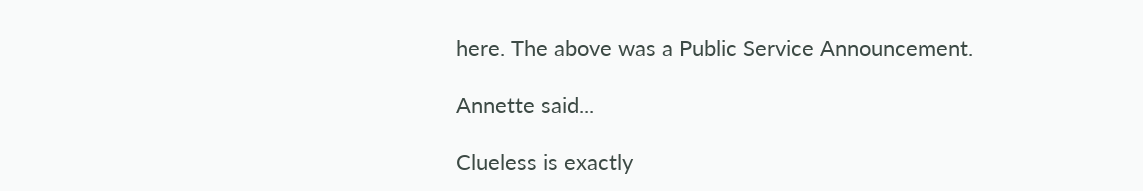here. The above was a Public Service Announcement.

Annette said...

Clueless is exactly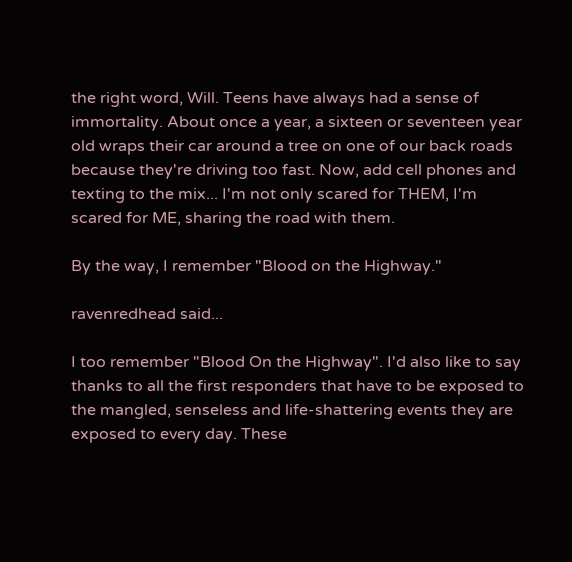the right word, Will. Teens have always had a sense of immortality. About once a year, a sixteen or seventeen year old wraps their car around a tree on one of our back roads because they're driving too fast. Now, add cell phones and texting to the mix... I'm not only scared for THEM, I'm scared for ME, sharing the road with them.

By the way, I remember "Blood on the Highway."

ravenredhead said...

I too remember "Blood On the Highway". I'd also like to say thanks to all the first responders that have to be exposed to the mangled, senseless and life-shattering events they are exposed to every day. These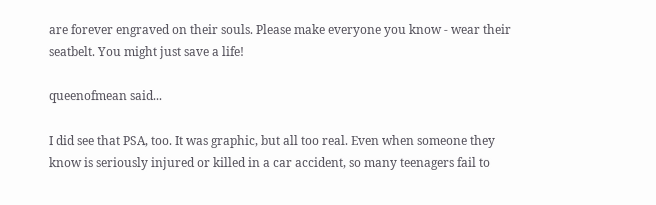are forever engraved on their souls. Please make everyone you know - wear their seatbelt. You might just save a life!

queenofmean said...

I did see that PSA, too. It was graphic, but all too real. Even when someone they know is seriously injured or killed in a car accident, so many teenagers fail to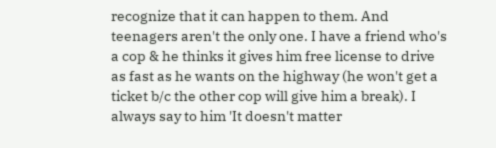recognize that it can happen to them. And teenagers aren't the only one. I have a friend who's a cop & he thinks it gives him free license to drive as fast as he wants on the highway (he won't get a ticket b/c the other cop will give him a break). I always say to him 'It doesn't matter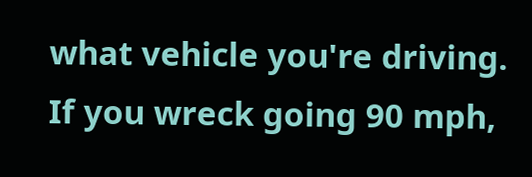what vehicle you're driving. If you wreck going 90 mph,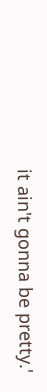it ain't gonna be pretty.'